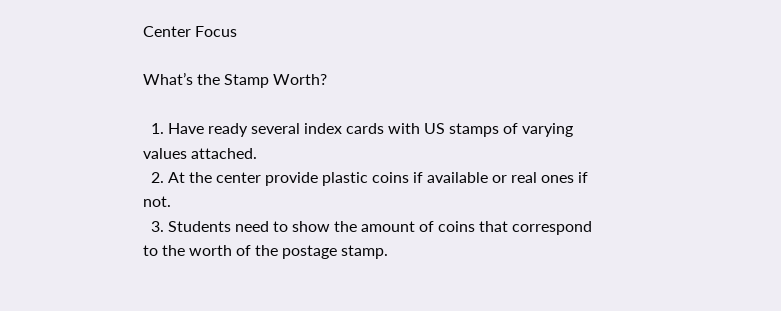Center Focus

What’s the Stamp Worth?

  1. Have ready several index cards with US stamps of varying values attached.
  2. At the center provide plastic coins if available or real ones if not.
  3. Students need to show the amount of coins that correspond to the worth of the postage stamp.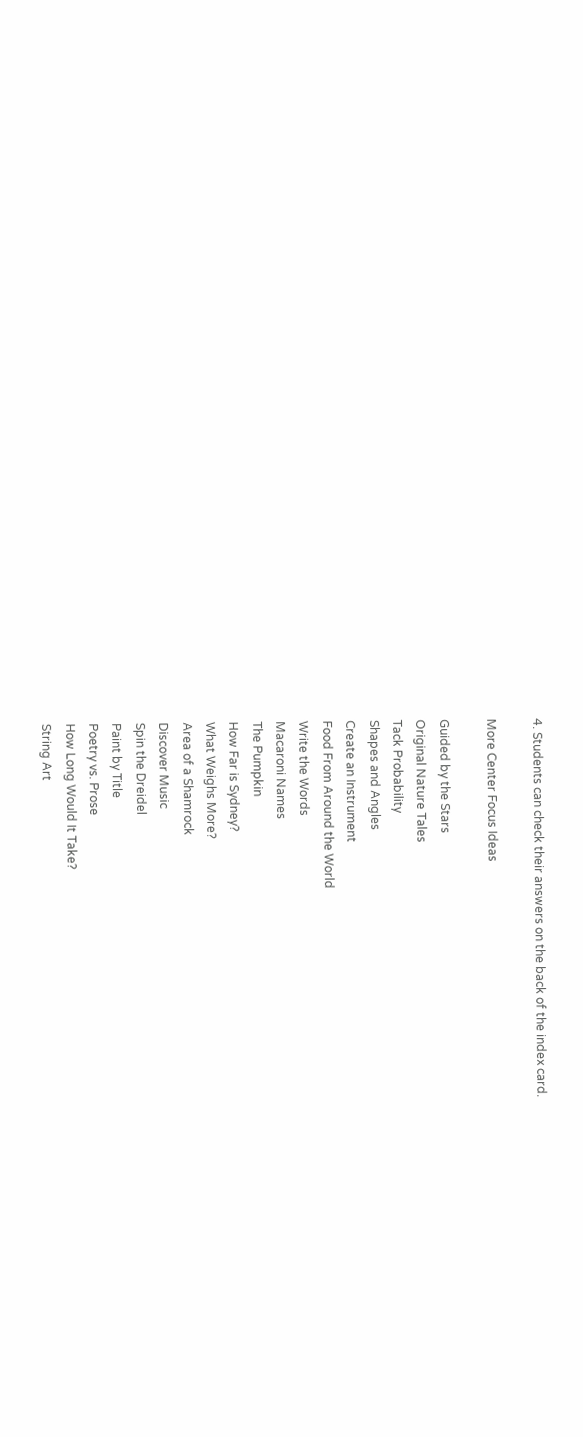4. Students can check their answers on the back of the index card.

More Center Focus Ideas

Guided by the Stars
Original Nature Tales
Tack Probability
Shapes and Angles
Create an Instrument
Food From Around the World
Write the Words
Macaroni Names
The Pumpkin
How Far is Sydney?
What Weighs More?
Area of a Shamrock
Discover Music
Spin the Dreidel
Paint by Title
Poetry vs. Prose
How Long Would It Take?
String Art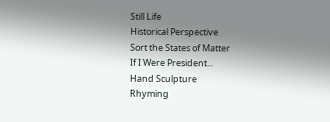Still Life
Historical Perspective
Sort the States of Matter
If I Were President...
Hand Sculpture
Rhyming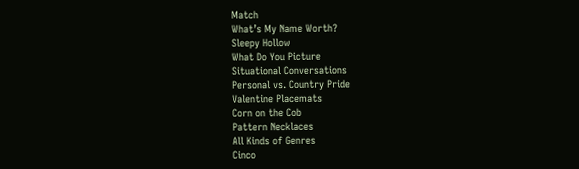Match
What’s My Name Worth?
Sleepy Hollow
What Do You Picture
Situational Conversations
Personal vs. Country Pride
Valentine Placemats
Corn on the Cob
Pattern Necklaces
All Kinds of Genres
Cinco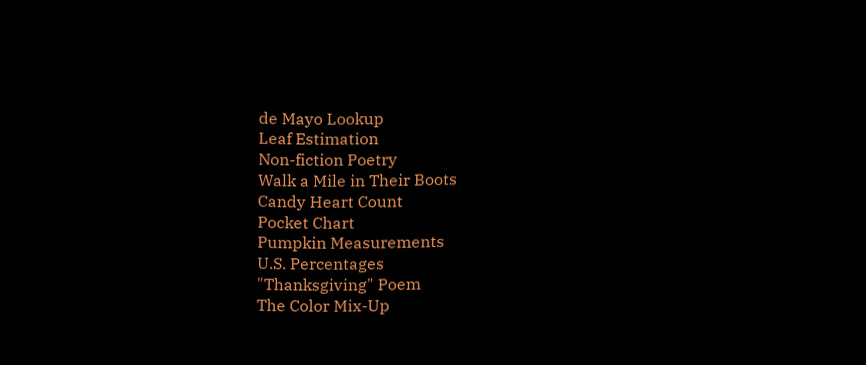de Mayo Lookup
Leaf Estimation
Non-fiction Poetry
Walk a Mile in Their Boots
Candy Heart Count
Pocket Chart
Pumpkin Measurements
U.S. Percentages
"Thanksgiving" Poem
The Color Mix-Up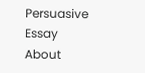Persuasive Essay About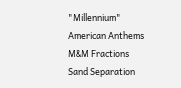"Millennium"
American Anthems
M&M Fractions
Sand Separation